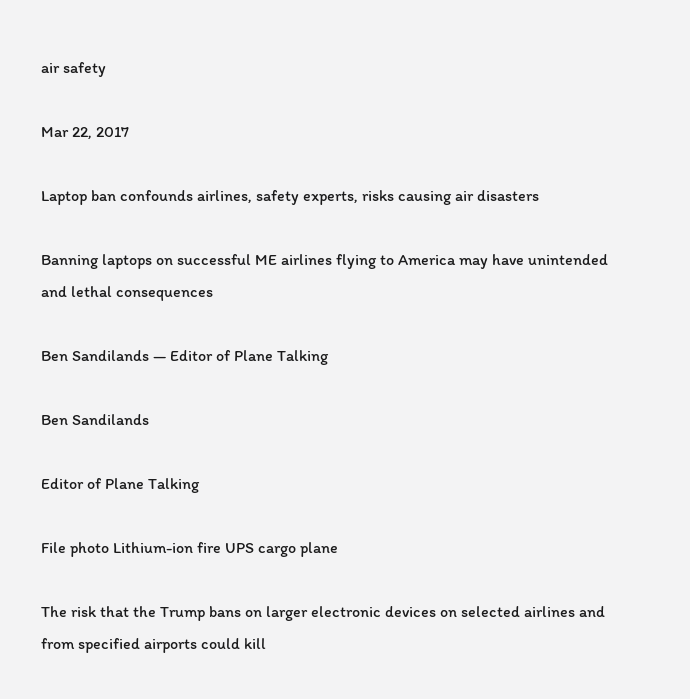air safety

Mar 22, 2017

Laptop ban confounds airlines, safety experts, risks causing air disasters

Banning laptops on successful ME airlines flying to America may have unintended and lethal consequences

Ben Sandilands — Editor of Plane Talking

Ben Sandilands

Editor of Plane Talking

File photo Lithium-ion fire UPS cargo plane

The risk that the Trump bans on larger electronic devices on selected airlines and from specified airports could kill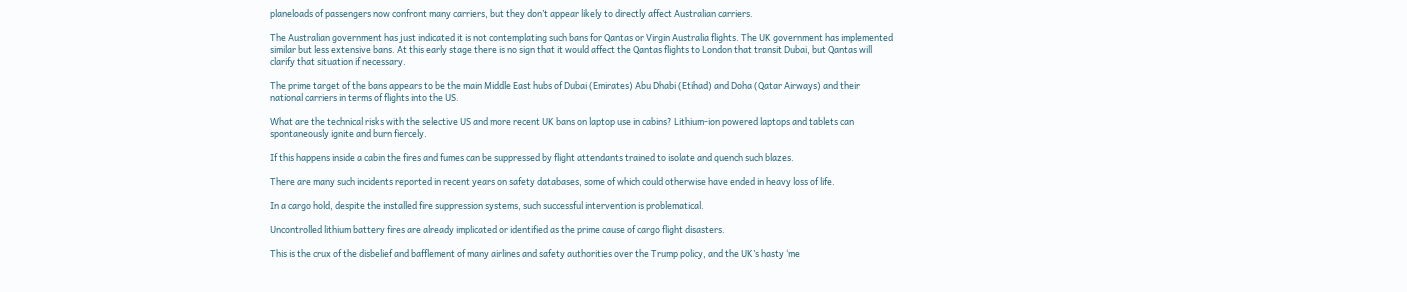planeloads of passengers now confront many carriers, but they don’t appear likely to directly affect Australian carriers.

The Australian government has just indicated it is not contemplating such bans for Qantas or Virgin Australia flights. The UK government has implemented similar but less extensive bans. At this early stage there is no sign that it would affect the Qantas flights to London that transit Dubai, but Qantas will clarify that situation if necessary.

The prime target of the bans appears to be the main Middle East hubs of Dubai (Emirates) Abu Dhabi (Etihad) and Doha (Qatar Airways) and their national carriers in terms of flights into the US.

What are the technical risks with the selective US and more recent UK bans on laptop use in cabins? Lithium-ion powered laptops and tablets can spontaneously ignite and burn fiercely.

If this happens inside a cabin the fires and fumes can be suppressed by flight attendants trained to isolate and quench such blazes.

There are many such incidents reported in recent years on safety databases, some of which could otherwise have ended in heavy loss of life.

In a cargo hold, despite the installed fire suppression systems, such successful intervention is problematical.

Uncontrolled lithium battery fires are already implicated or identified as the prime cause of cargo flight disasters.

This is the crux of the disbelief and bafflement of many airlines and safety authorities over the Trump policy, and the UK’s hasty ‘me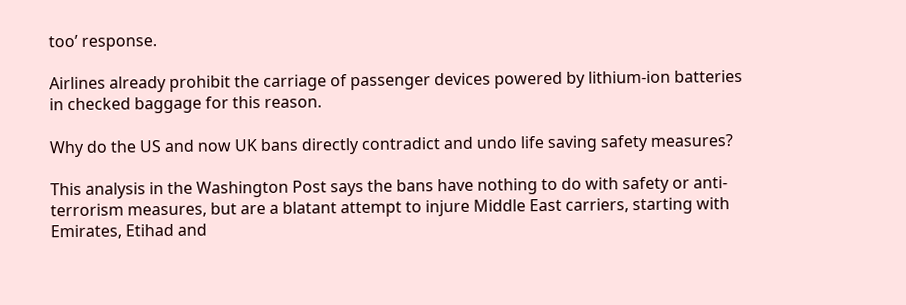too’ response.

Airlines already prohibit the carriage of passenger devices powered by lithium-ion batteries in checked baggage for this reason.

Why do the US and now UK bans directly contradict and undo life saving safety measures?

This analysis in the Washington Post says the bans have nothing to do with safety or anti-terrorism measures, but are a blatant attempt to injure Middle East carriers, starting with Emirates, Etihad and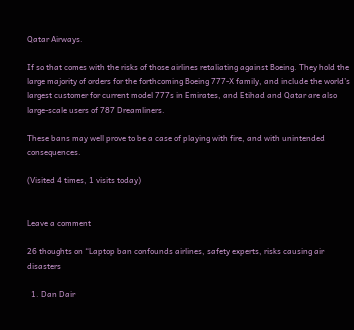Qatar Airways.

If so that comes with the risks of those airlines retaliating against Boeing. They hold the large majority of orders for the forthcoming Boeing 777-X family, and include the world’s largest customer for current model 777s in Emirates, and Etihad and Qatar are also large-scale users of 787 Dreamliners.

These bans may well prove to be a case of playing with fire, and with unintended consequences.

(Visited 4 times, 1 visits today)


Leave a comment

26 thoughts on “Laptop ban confounds airlines, safety experts, risks causing air disasters

  1. Dan Dair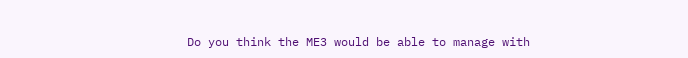Do you think the ME3 would be able to manage with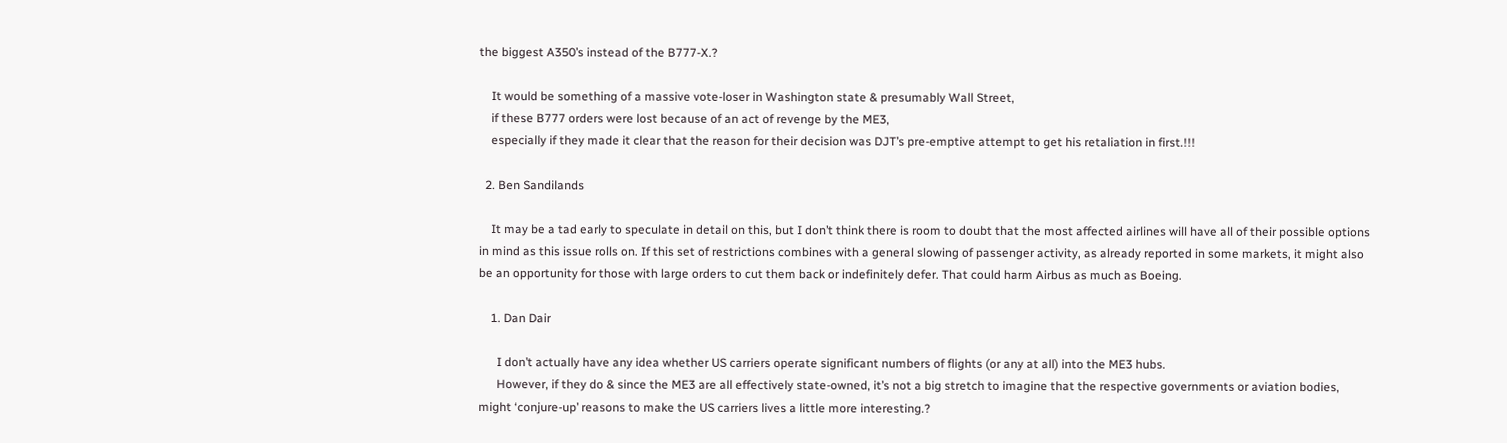the biggest A350’s instead of the B777-X.?

    It would be something of a massive vote-loser in Washington state & presumably Wall Street,
    if these B777 orders were lost because of an act of revenge by the ME3,
    especially if they made it clear that the reason for their decision was DJT’s pre-emptive attempt to get his retaliation in first.!!!

  2. Ben Sandilands

    It may be a tad early to speculate in detail on this, but I don’t think there is room to doubt that the most affected airlines will have all of their possible options in mind as this issue rolls on. If this set of restrictions combines with a general slowing of passenger activity, as already reported in some markets, it might also be an opportunity for those with large orders to cut them back or indefinitely defer. That could harm Airbus as much as Boeing.

    1. Dan Dair

      I don’t actually have any idea whether US carriers operate significant numbers of flights (or any at all) into the ME3 hubs.
      However, if they do & since the ME3 are all effectively state-owned, it’s not a big stretch to imagine that the respective governments or aviation bodies, might ‘conjure-up’ reasons to make the US carriers lives a little more interesting.?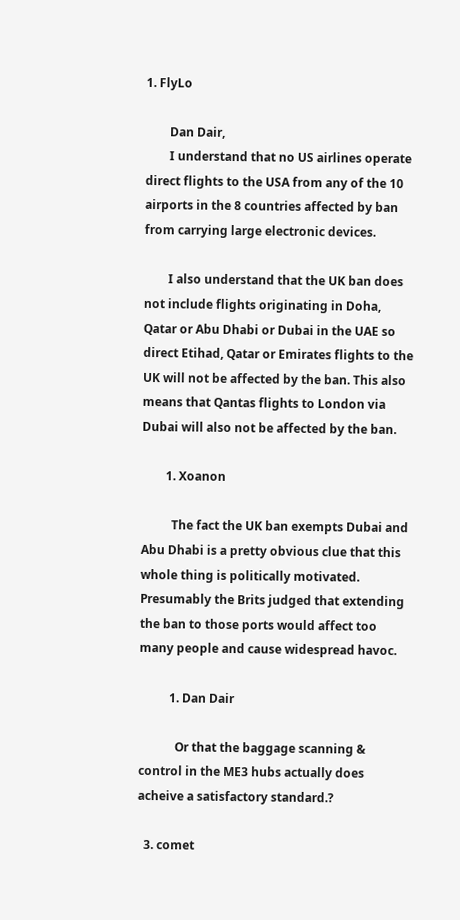1. FlyLo

        Dan Dair,
        I understand that no US airlines operate direct flights to the USA from any of the 10 airports in the 8 countries affected by ban from carrying large electronic devices.

        I also understand that the UK ban does not include flights originating in Doha, Qatar or Abu Dhabi or Dubai in the UAE so direct Etihad, Qatar or Emirates flights to the UK will not be affected by the ban. This also means that Qantas flights to London via Dubai will also not be affected by the ban.

        1. Xoanon

          The fact the UK ban exempts Dubai and Abu Dhabi is a pretty obvious clue that this whole thing is politically motivated. Presumably the Brits judged that extending the ban to those ports would affect too many people and cause widespread havoc.

          1. Dan Dair

            Or that the baggage scanning & control in the ME3 hubs actually does acheive a satisfactory standard.?

  3. comet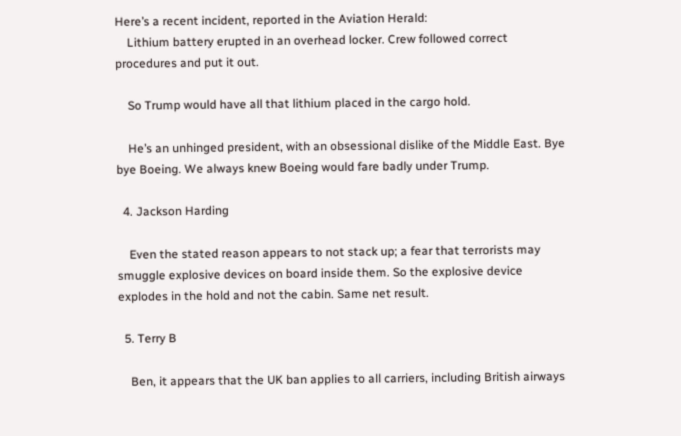Here’s a recent incident, reported in the Aviation Herald:
    Lithium battery erupted in an overhead locker. Crew followed correct procedures and put it out.

    So Trump would have all that lithium placed in the cargo hold.

    He’s an unhinged president, with an obsessional dislike of the Middle East. Bye bye Boeing. We always knew Boeing would fare badly under Trump.

  4. Jackson Harding

    Even the stated reason appears to not stack up; a fear that terrorists may smuggle explosive devices on board inside them. So the explosive device explodes in the hold and not the cabin. Same net result.

  5. Terry B

    Ben, it appears that the UK ban applies to all carriers, including British airways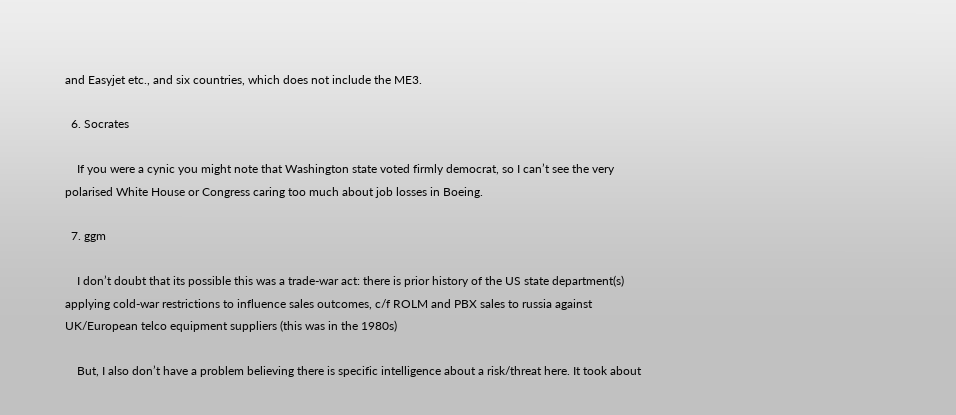and Easyjet etc., and six countries, which does not include the ME3.

  6. Socrates

    If you were a cynic you might note that Washington state voted firmly democrat, so I can’t see the very polarised White House or Congress caring too much about job losses in Boeing.

  7. ggm

    I don’t doubt that its possible this was a trade-war act: there is prior history of the US state department(s) applying cold-war restrictions to influence sales outcomes, c/f ROLM and PBX sales to russia against UK/European telco equipment suppliers (this was in the 1980s)

    But, I also don’t have a problem believing there is specific intelligence about a risk/threat here. It took about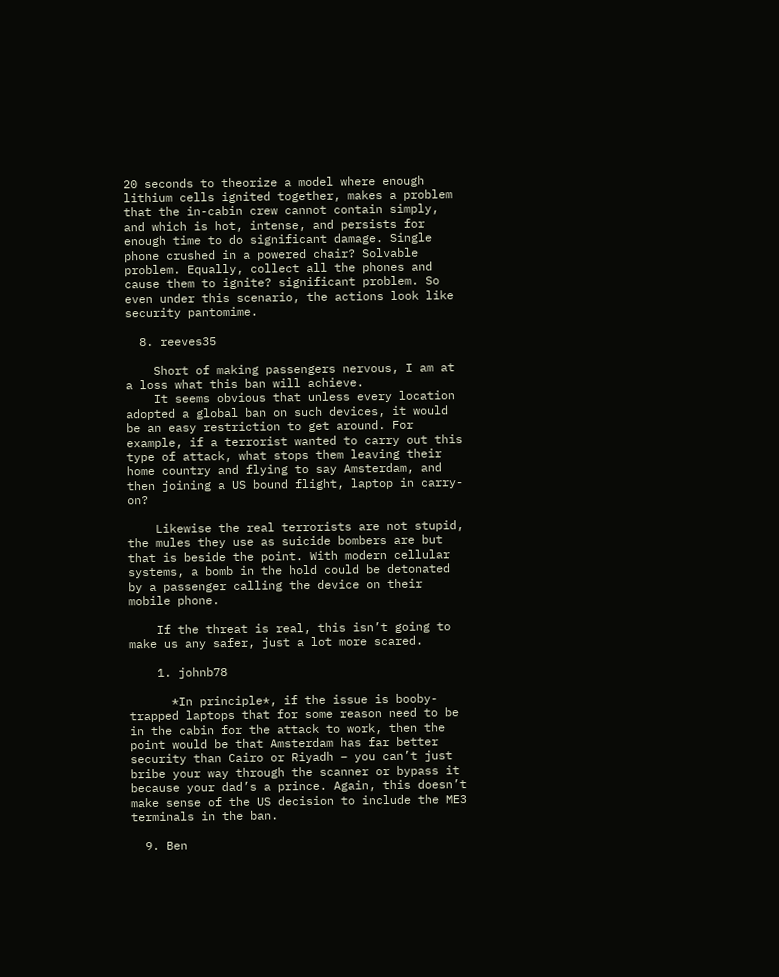20 seconds to theorize a model where enough lithium cells ignited together, makes a problem that the in-cabin crew cannot contain simply, and which is hot, intense, and persists for enough time to do significant damage. Single phone crushed in a powered chair? Solvable problem. Equally, collect all the phones and cause them to ignite? significant problem. So even under this scenario, the actions look like security pantomime.

  8. reeves35

    Short of making passengers nervous, I am at a loss what this ban will achieve.
    It seems obvious that unless every location adopted a global ban on such devices, it would be an easy restriction to get around. For example, if a terrorist wanted to carry out this type of attack, what stops them leaving their home country and flying to say Amsterdam, and then joining a US bound flight, laptop in carry-on?

    Likewise the real terrorists are not stupid, the mules they use as suicide bombers are but that is beside the point. With modern cellular systems, a bomb in the hold could be detonated by a passenger calling the device on their mobile phone.

    If the threat is real, this isn’t going to make us any safer, just a lot more scared.

    1. johnb78

      *In principle*, if the issue is booby-trapped laptops that for some reason need to be in the cabin for the attack to work, then the point would be that Amsterdam has far better security than Cairo or Riyadh – you can’t just bribe your way through the scanner or bypass it because your dad’s a prince. Again, this doesn’t make sense of the US decision to include the ME3 terminals in the ban.

  9. Ben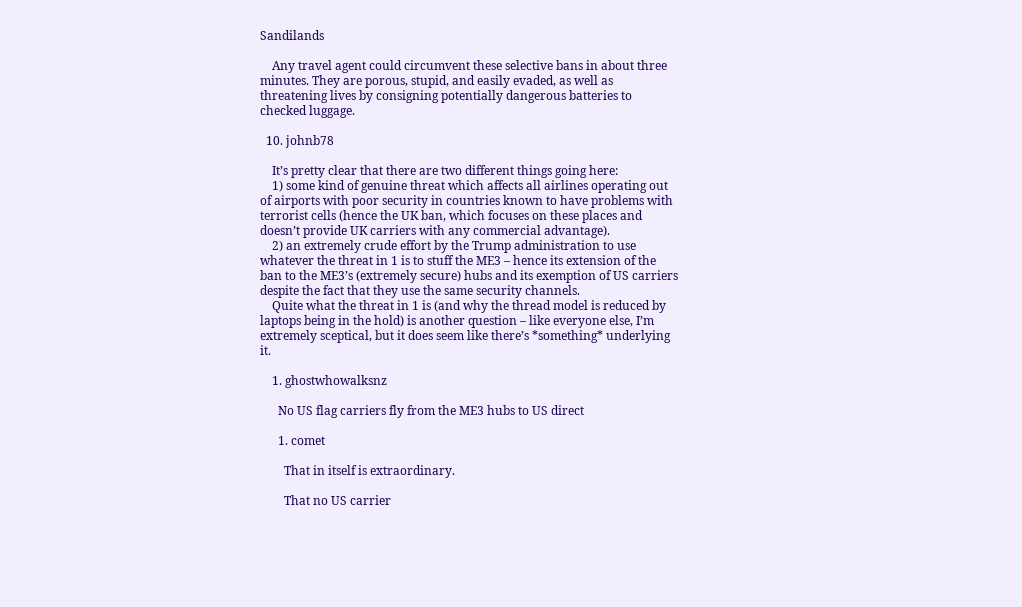Sandilands

    Any travel agent could circumvent these selective bans in about three minutes. They are porous, stupid, and easily evaded, as well as threatening lives by consigning potentially dangerous batteries to checked luggage.

  10. johnb78

    It’s pretty clear that there are two different things going here:
    1) some kind of genuine threat which affects all airlines operating out of airports with poor security in countries known to have problems with terrorist cells (hence the UK ban, which focuses on these places and doesn’t provide UK carriers with any commercial advantage).
    2) an extremely crude effort by the Trump administration to use whatever the threat in 1 is to stuff the ME3 – hence its extension of the ban to the ME3’s (extremely secure) hubs and its exemption of US carriers despite the fact that they use the same security channels.
    Quite what the threat in 1 is (and why the thread model is reduced by laptops being in the hold) is another question – like everyone else, I’m extremely sceptical, but it does seem like there’s *something* underlying it.

    1. ghostwhowalksnz

      No US flag carriers fly from the ME3 hubs to US direct

      1. comet

        That in itself is extraordinary.

        That no US carrier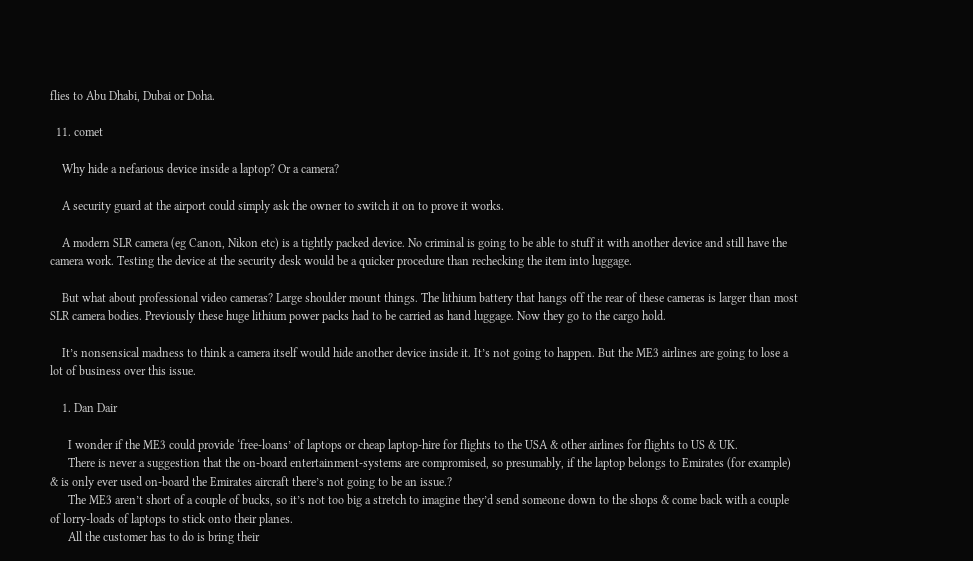flies to Abu Dhabi, Dubai or Doha.

  11. comet

    Why hide a nefarious device inside a laptop? Or a camera?

    A security guard at the airport could simply ask the owner to switch it on to prove it works.

    A modern SLR camera (eg Canon, Nikon etc) is a tightly packed device. No criminal is going to be able to stuff it with another device and still have the camera work. Testing the device at the security desk would be a quicker procedure than rechecking the item into luggage.

    But what about professional video cameras? Large shoulder mount things. The lithium battery that hangs off the rear of these cameras is larger than most SLR camera bodies. Previously these huge lithium power packs had to be carried as hand luggage. Now they go to the cargo hold.

    It’s nonsensical madness to think a camera itself would hide another device inside it. It’s not going to happen. But the ME3 airlines are going to lose a lot of business over this issue.

    1. Dan Dair

      I wonder if the ME3 could provide ‘free-loans’ of laptops or cheap laptop-hire for flights to the USA & other airlines for flights to US & UK.
      There is never a suggestion that the on-board entertainment-systems are compromised, so presumably, if the laptop belongs to Emirates (for example) & is only ever used on-board the Emirates aircraft there’s not going to be an issue.?
      The ME3 aren’t short of a couple of bucks, so it’s not too big a stretch to imagine they’d send someone down to the shops & come back with a couple of lorry-loads of laptops to stick onto their planes.
      All the customer has to do is bring their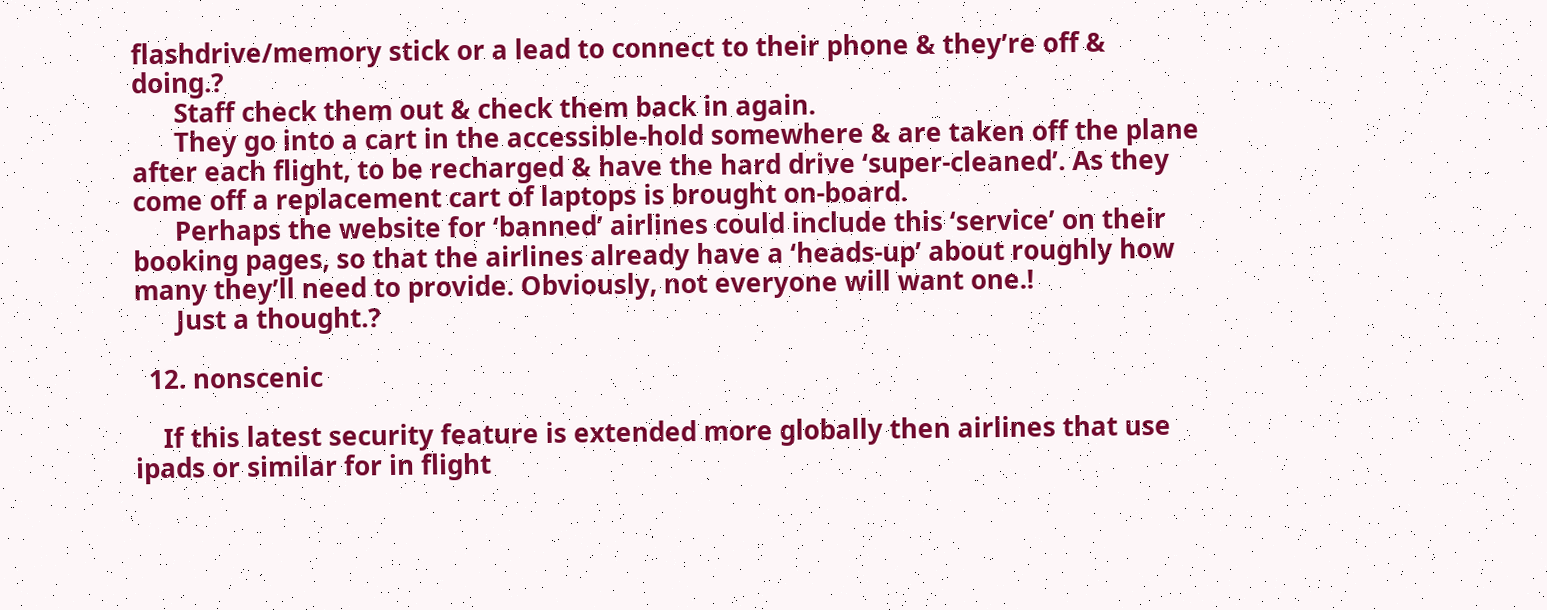flashdrive/memory stick or a lead to connect to their phone & they’re off & doing.?
      Staff check them out & check them back in again.
      They go into a cart in the accessible-hold somewhere & are taken off the plane after each flight, to be recharged & have the hard drive ‘super-cleaned’. As they come off a replacement cart of laptops is brought on-board.
      Perhaps the website for ‘banned’ airlines could include this ‘service’ on their booking pages, so that the airlines already have a ‘heads-up’ about roughly how many they’ll need to provide. Obviously, not everyone will want one.!
      Just a thought.?

  12. nonscenic

    If this latest security feature is extended more globally then airlines that use ipads or similar for in flight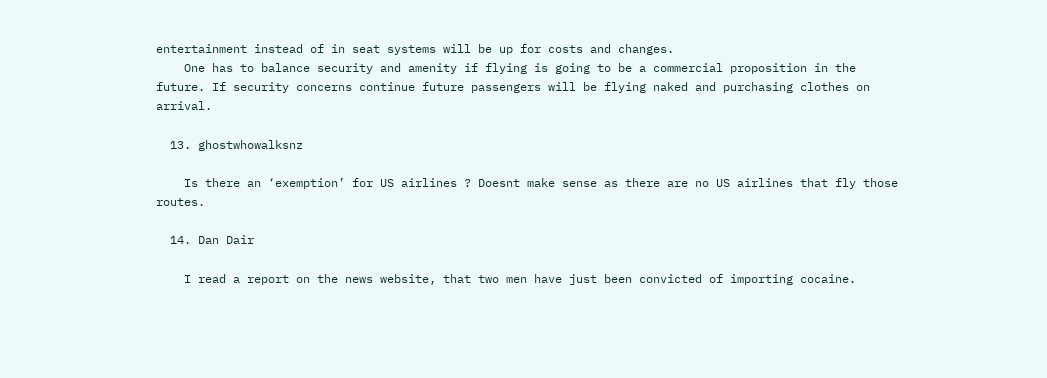entertainment instead of in seat systems will be up for costs and changes.
    One has to balance security and amenity if flying is going to be a commercial proposition in the future. If security concerns continue future passengers will be flying naked and purchasing clothes on arrival.

  13. ghostwhowalksnz

    Is there an ‘exemption’ for US airlines ? Doesnt make sense as there are no US airlines that fly those routes.

  14. Dan Dair

    I read a report on the news website, that two men have just been convicted of importing cocaine.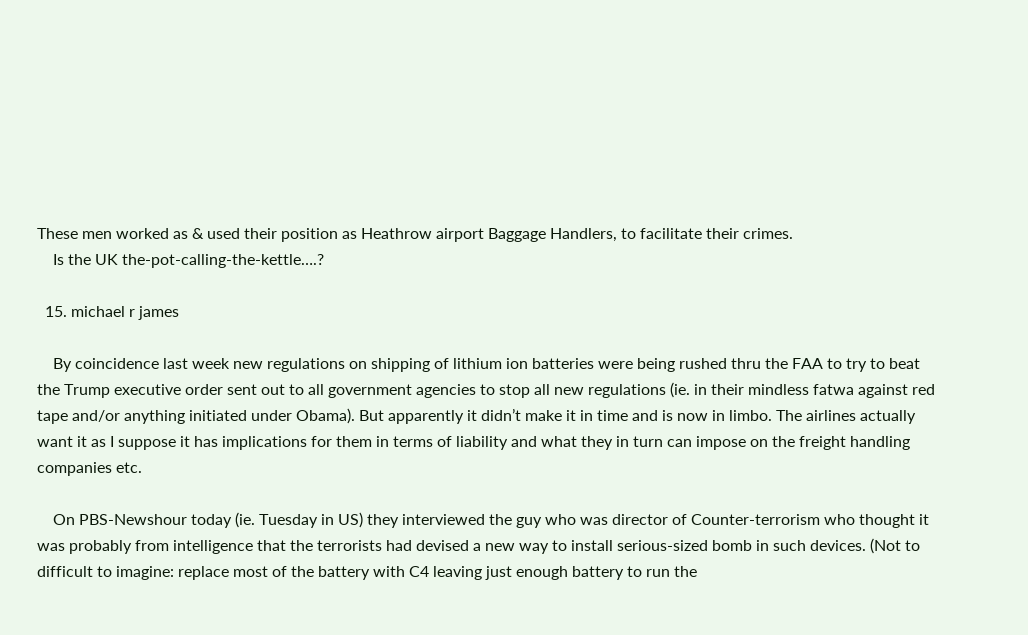These men worked as & used their position as Heathrow airport Baggage Handlers, to facilitate their crimes.
    Is the UK the-pot-calling-the-kettle….?

  15. michael r james

    By coincidence last week new regulations on shipping of lithium ion batteries were being rushed thru the FAA to try to beat the Trump executive order sent out to all government agencies to stop all new regulations (ie. in their mindless fatwa against red tape and/or anything initiated under Obama). But apparently it didn’t make it in time and is now in limbo. The airlines actually want it as I suppose it has implications for them in terms of liability and what they in turn can impose on the freight handling companies etc.

    On PBS-Newshour today (ie. Tuesday in US) they interviewed the guy who was director of Counter-terrorism who thought it was probably from intelligence that the terrorists had devised a new way to install serious-sized bomb in such devices. (Not to difficult to imagine: replace most of the battery with C4 leaving just enough battery to run the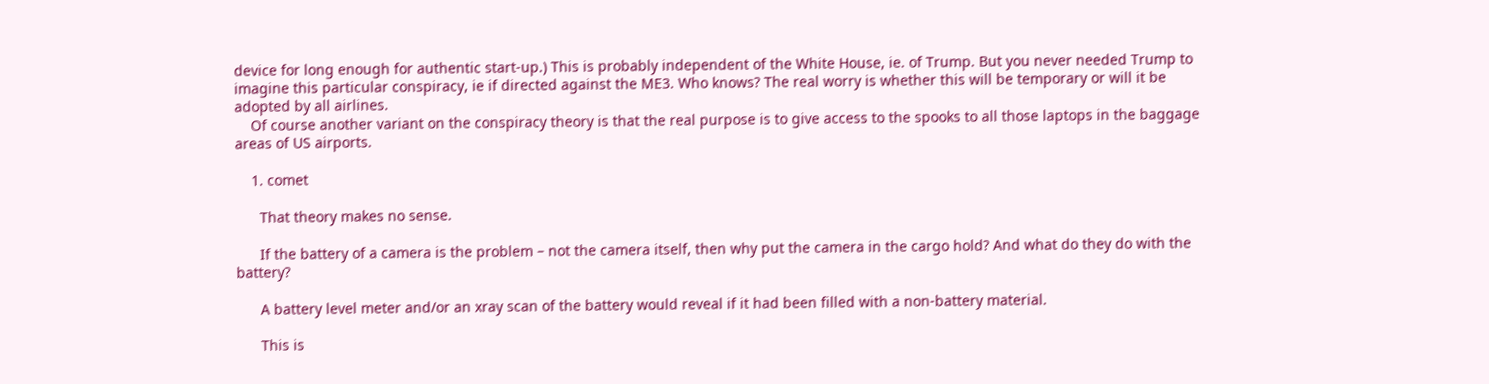device for long enough for authentic start-up.) This is probably independent of the White House, ie. of Trump. But you never needed Trump to imagine this particular conspiracy, ie if directed against the ME3. Who knows? The real worry is whether this will be temporary or will it be adopted by all airlines.
    Of course another variant on the conspiracy theory is that the real purpose is to give access to the spooks to all those laptops in the baggage areas of US airports.

    1. comet

      That theory makes no sense.

      If the battery of a camera is the problem – not the camera itself, then why put the camera in the cargo hold? And what do they do with the battery?

      A battery level meter and/or an xray scan of the battery would reveal if it had been filled with a non-battery material.

      This is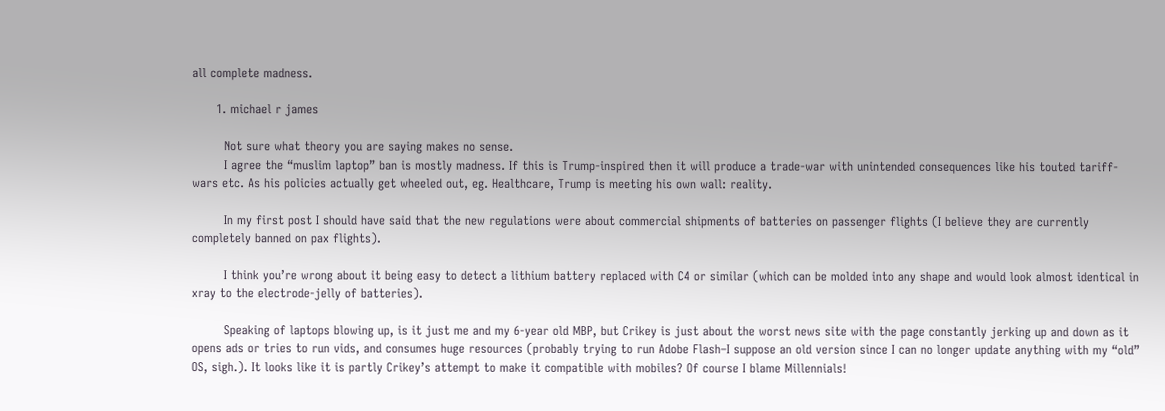all complete madness.

      1. michael r james

        Not sure what theory you are saying makes no sense.
        I agree the “muslim laptop” ban is mostly madness. If this is Trump-inspired then it will produce a trade-war with unintended consequences like his touted tariff-wars etc. As his policies actually get wheeled out, eg. Healthcare, Trump is meeting his own wall: reality.

        In my first post I should have said that the new regulations were about commercial shipments of batteries on passenger flights (I believe they are currently completely banned on pax flights).

        I think you’re wrong about it being easy to detect a lithium battery replaced with C4 or similar (which can be molded into any shape and would look almost identical in xray to the electrode-jelly of batteries).

        Speaking of laptops blowing up, is it just me and my 6-year old MBP, but Crikey is just about the worst news site with the page constantly jerking up and down as it opens ads or tries to run vids, and consumes huge resources (probably trying to run Adobe Flash–I suppose an old version since I can no longer update anything with my “old” OS, sigh.). It looks like it is partly Crikey’s attempt to make it compatible with mobiles? Of course I blame Millennials!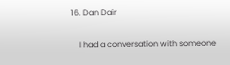16. Dan Dair

    I had a conversation with someone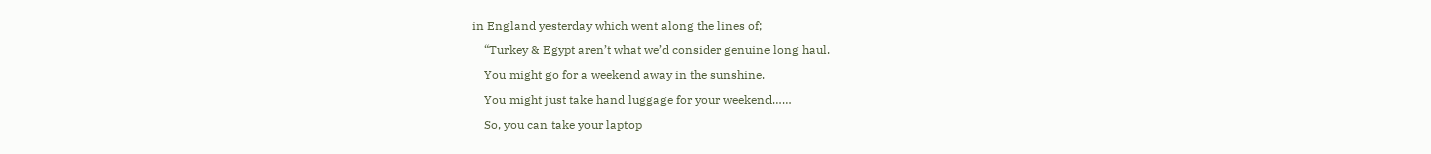in England yesterday which went along the lines of;
    “Turkey & Egypt aren’t what we’d consider genuine long haul.
    You might go for a weekend away in the sunshine.
    You might just take hand luggage for your weekend……
    So, you can take your laptop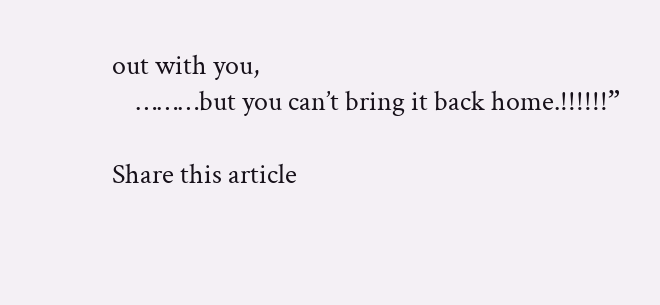out with you,
    ………but you can’t bring it back home.!!!!!!”

Share this article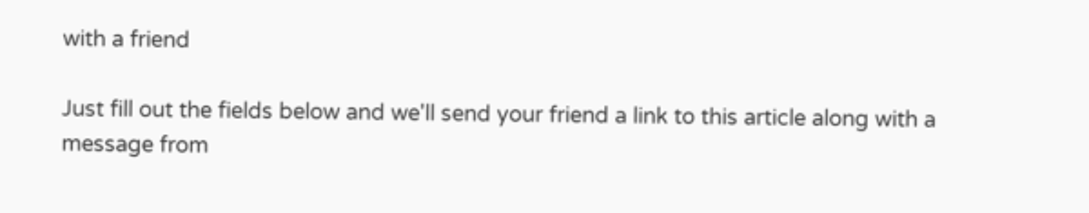with a friend

Just fill out the fields below and we'll send your friend a link to this article along with a message from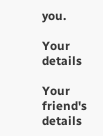you.

Your details

Your friend's details